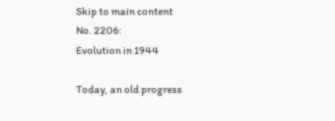Skip to main content
No. 2206:
Evolution in 1944

Today, an old progress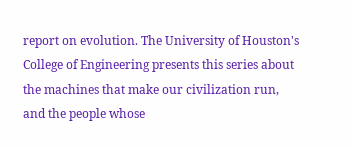report on evolution. The University of Houston's College of Engineering presents this series about the machines that make our civilization run, and the people whose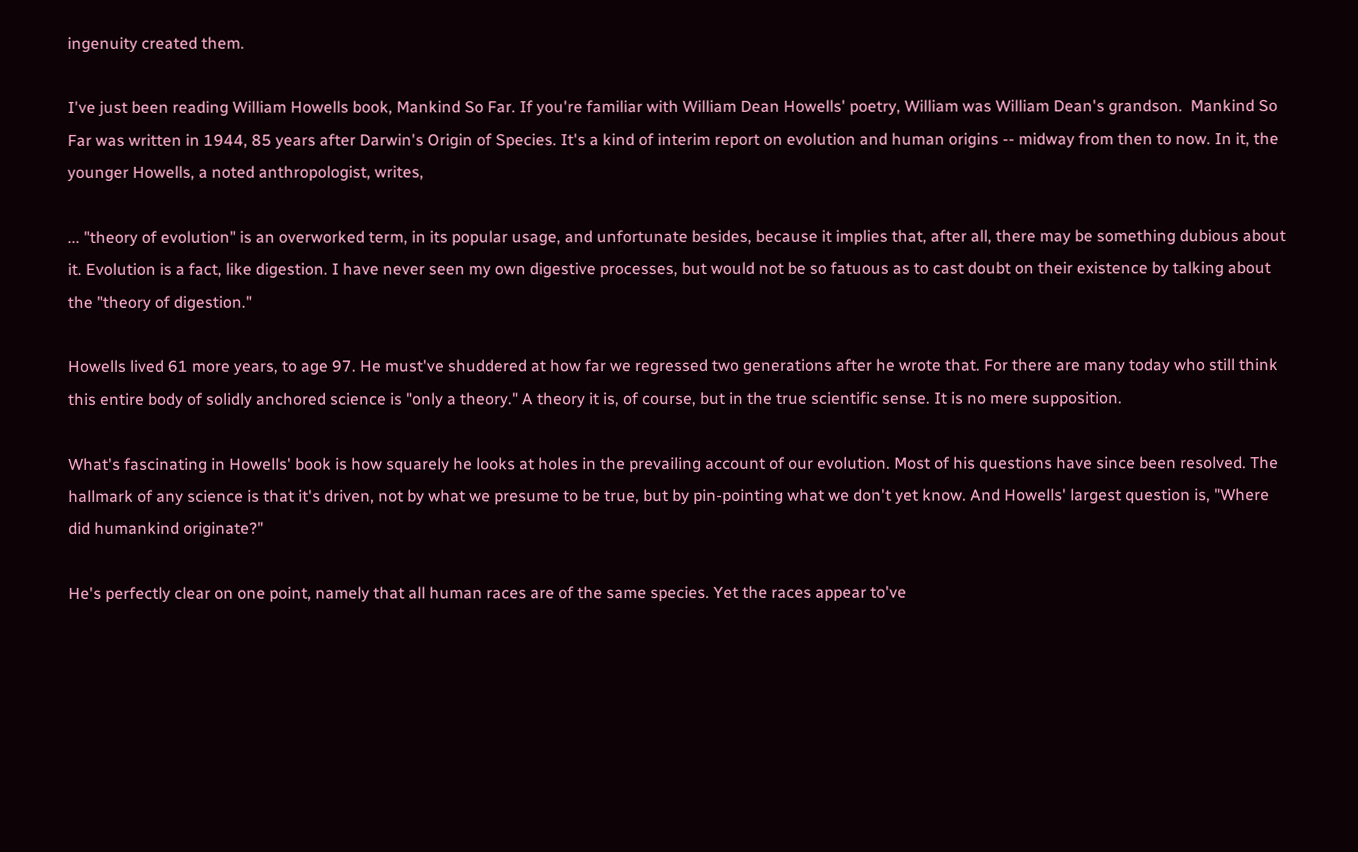ingenuity created them.

I've just been reading William Howells book, Mankind So Far. If you're familiar with William Dean Howells' poetry, William was William Dean's grandson.  Mankind So Far was written in 1944, 85 years after Darwin's Origin of Species. It's a kind of interim report on evolution and human origins -- midway from then to now. In it, the younger Howells, a noted anthropologist, writes,

... "theory of evolution" is an overworked term, in its popular usage, and unfortunate besides, because it implies that, after all, there may be something dubious about it. Evolution is a fact, like digestion. I have never seen my own digestive processes, but would not be so fatuous as to cast doubt on their existence by talking about the "theory of digestion."

Howells lived 61 more years, to age 97. He must've shuddered at how far we regressed two generations after he wrote that. For there are many today who still think this entire body of solidly anchored science is "only a theory." A theory it is, of course, but in the true scientific sense. It is no mere supposition.

What's fascinating in Howells' book is how squarely he looks at holes in the prevailing account of our evolution. Most of his questions have since been resolved. The hallmark of any science is that it's driven, not by what we presume to be true, but by pin-pointing what we don't yet know. And Howells' largest question is, "Where did humankind originate?"

He's perfectly clear on one point, namely that all human races are of the same species. Yet the races appear to've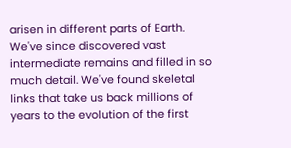arisen in different parts of Earth. We've since discovered vast intermediate remains and filled in so much detail. We've found skeletal links that take us back millions of years to the evolution of the first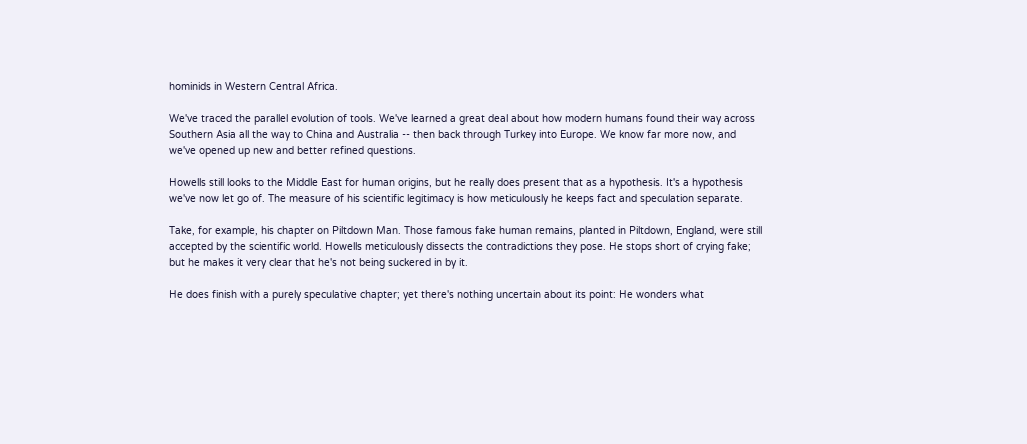hominids in Western Central Africa.

We've traced the parallel evolution of tools. We've learned a great deal about how modern humans found their way across Southern Asia all the way to China and Australia -- then back through Turkey into Europe. We know far more now, and we've opened up new and better refined questions.

Howells still looks to the Middle East for human origins, but he really does present that as a hypothesis. It's a hypothesis we've now let go of. The measure of his scientific legitimacy is how meticulously he keeps fact and speculation separate.

Take, for example, his chapter on Piltdown Man. Those famous fake human remains, planted in Piltdown, England, were still accepted by the scientific world. Howells meticulously dissects the contradictions they pose. He stops short of crying fake; but he makes it very clear that he's not being suckered in by it.

He does finish with a purely speculative chapter; yet there's nothing uncertain about its point: He wonders what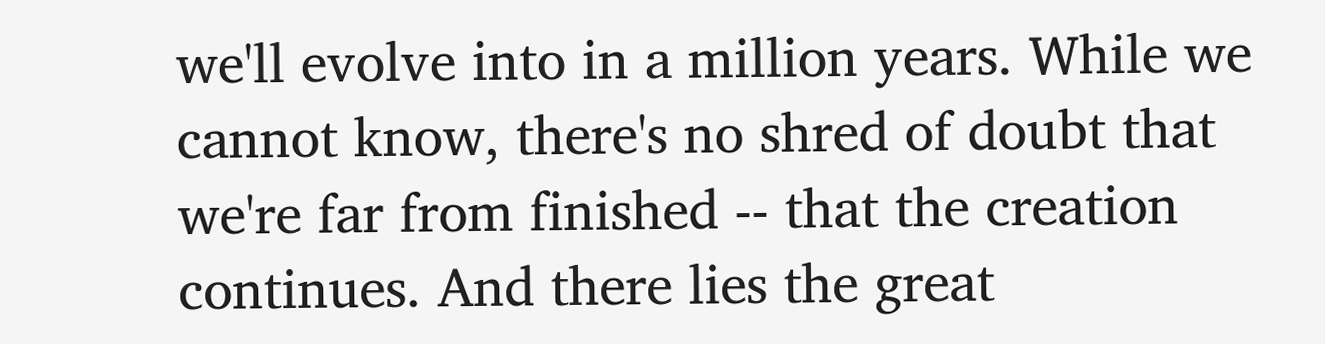we'll evolve into in a million years. While we cannot know, there's no shred of doubt that we're far from finished -- that the creation continues. And there lies the great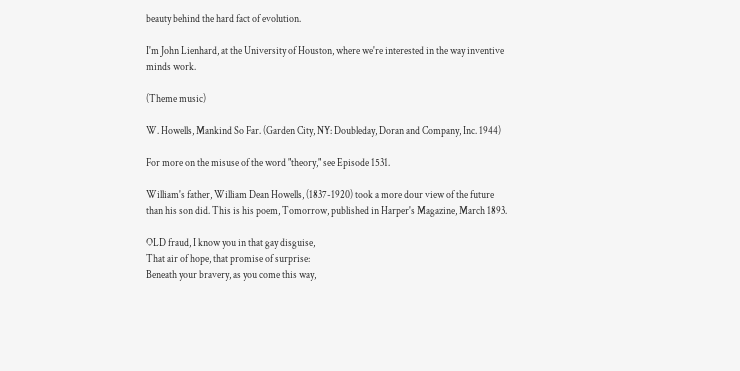beauty behind the hard fact of evolution.

I'm John Lienhard, at the University of Houston, where we're interested in the way inventive minds work.

(Theme music)

W. Howells, Mankind So Far. (Garden City, NY: Doubleday, Doran and Company, Inc. 1944)

For more on the misuse of the word "theory," see Episode 1531.

William's father, William Dean Howells, (1837-1920) took a more dour view of the future than his son did. This is his poem, Tomorrow, published in Harper's Magazine, March 1893.

OLD fraud, I know you in that gay disguise,
That air of hope, that promise of surprise:
Beneath your bravery, as you come this way,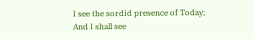I see the sordid presence of Today;
And I shall see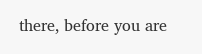there, before you are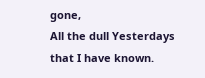gone,
All the dull Yesterdays that I have known.